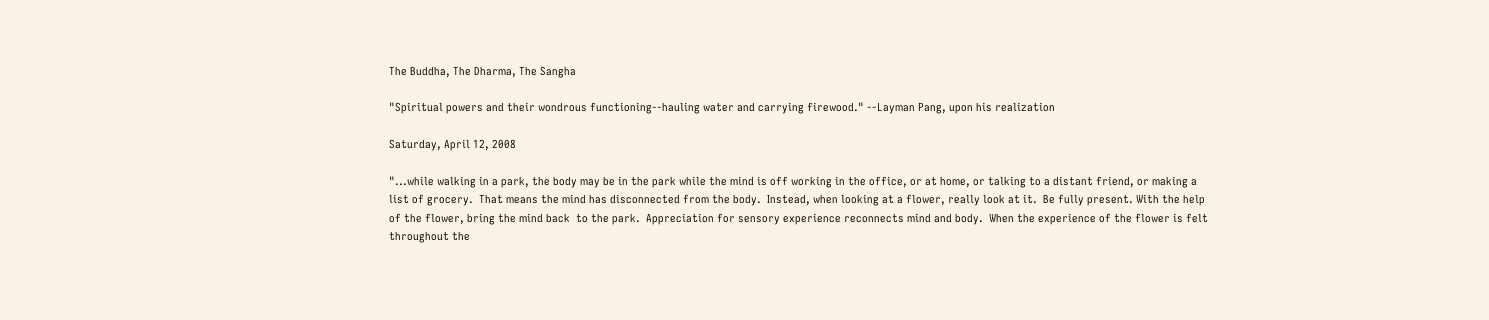The Buddha, The Dharma, The Sangha

"Spiritual powers and their wondrous functioning--hauling water and carrying firewood." --Layman Pang, upon his realization

Saturday, April 12, 2008

"...while walking in a park, the body may be in the park while the mind is off working in the office, or at home, or talking to a distant friend, or making a list of grocery.  That means the mind has disconnected from the body.  Instead, when looking at a flower, really look at it.  Be fully present. With the help of the flower, bring the mind back  to the park.  Appreciation for sensory experience reconnects mind and body.  When the experience of the flower is felt throughout the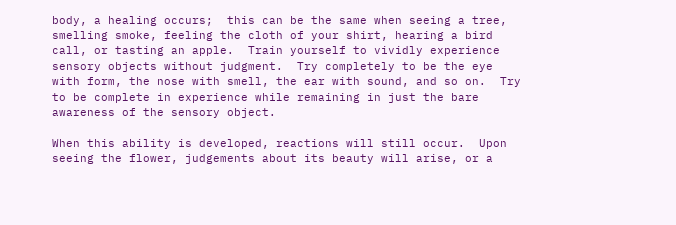body, a healing occurs;  this can be the same when seeing a tree, smelling smoke, feeling the cloth of your shirt, hearing a bird call, or tasting an apple.  Train yourself to vividly experience sensory objects without judgment.  Try completely to be the eye with form, the nose with smell, the ear with sound, and so on.  Try to be complete in experience while remaining in just the bare awareness of the sensory object.

When this ability is developed, reactions will still occur.  Upon seeing the flower, judgements about its beauty will arise, or a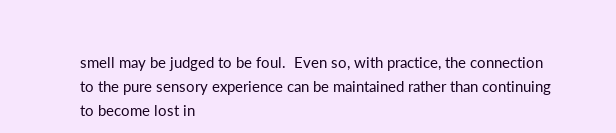smell may be judged to be foul.  Even so, with practice, the connection to the pure sensory experience can be maintained rather than continuing to become lost in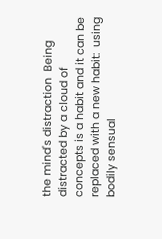the mind's distraction  Being distracted by a cloud of concepts is a habit and it can be replaced with a new habit:  using bodily sensual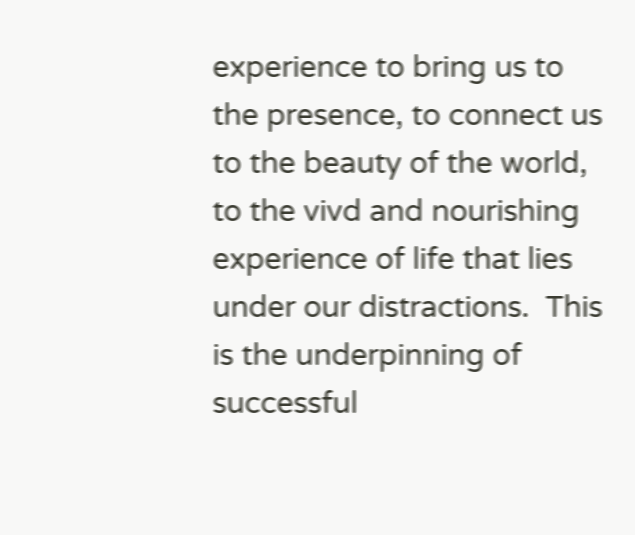experience to bring us to the presence, to connect us to the beauty of the world, to the vivd and nourishing experience of life that lies under our distractions.  This is the underpinning of successful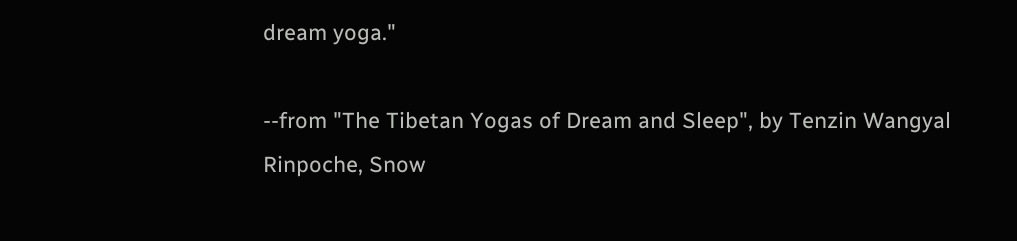dream yoga."

--from "The Tibetan Yogas of Dream and Sleep", by Tenzin Wangyal Rinpoche, Snow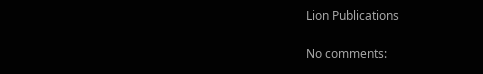Lion Publications

No comments: